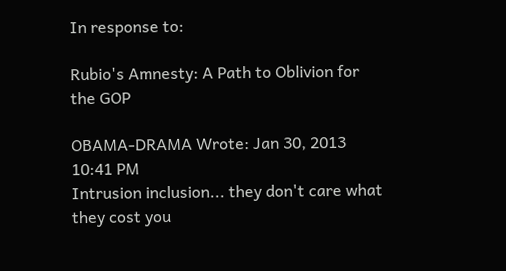In response to:

Rubio's Amnesty: A Path to Oblivion for the GOP

OBAMA-DRAMA Wrote: Jan 30, 2013 10:41 PM
Intrusion inclusion... they don't care what they cost you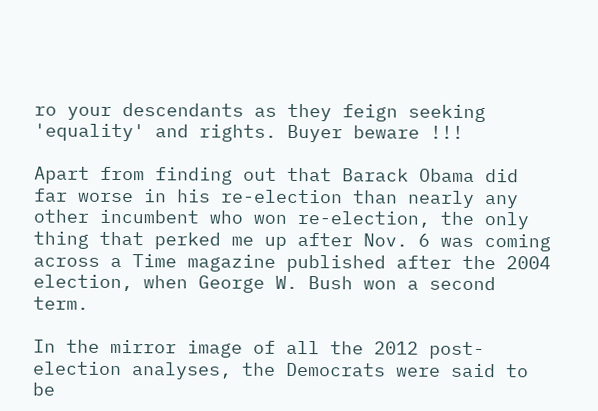ro your descendants as they feign seeking 'equality' and rights. Buyer beware !!!

Apart from finding out that Barack Obama did far worse in his re-election than nearly any other incumbent who won re-election, the only thing that perked me up after Nov. 6 was coming across a Time magazine published after the 2004 election, when George W. Bush won a second term.

In the mirror image of all the 2012 post-election analyses, the Democrats were said to be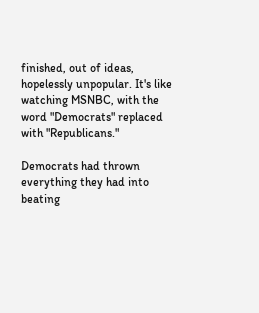finished, out of ideas, hopelessly unpopular. It's like watching MSNBC, with the word "Democrats" replaced with "Republicans."

Democrats had thrown everything they had into beating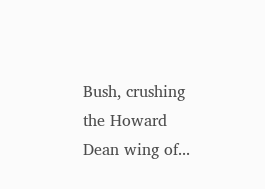Bush, crushing the Howard Dean wing of...